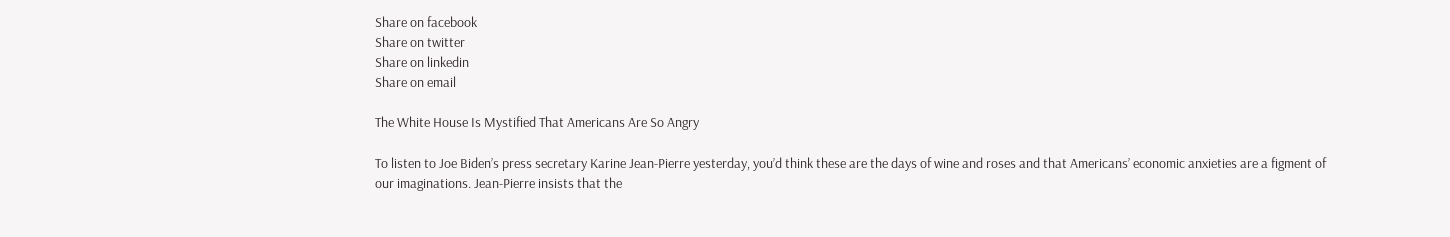Share on facebook
Share on twitter
Share on linkedin
Share on email

The White House Is Mystified That Americans Are So Angry

To listen to Joe Biden’s press secretary Karine Jean-Pierre yesterday, you’d think these are the days of wine and roses and that Americans’ economic anxieties are a figment of our imaginations. Jean-Pierre insists that the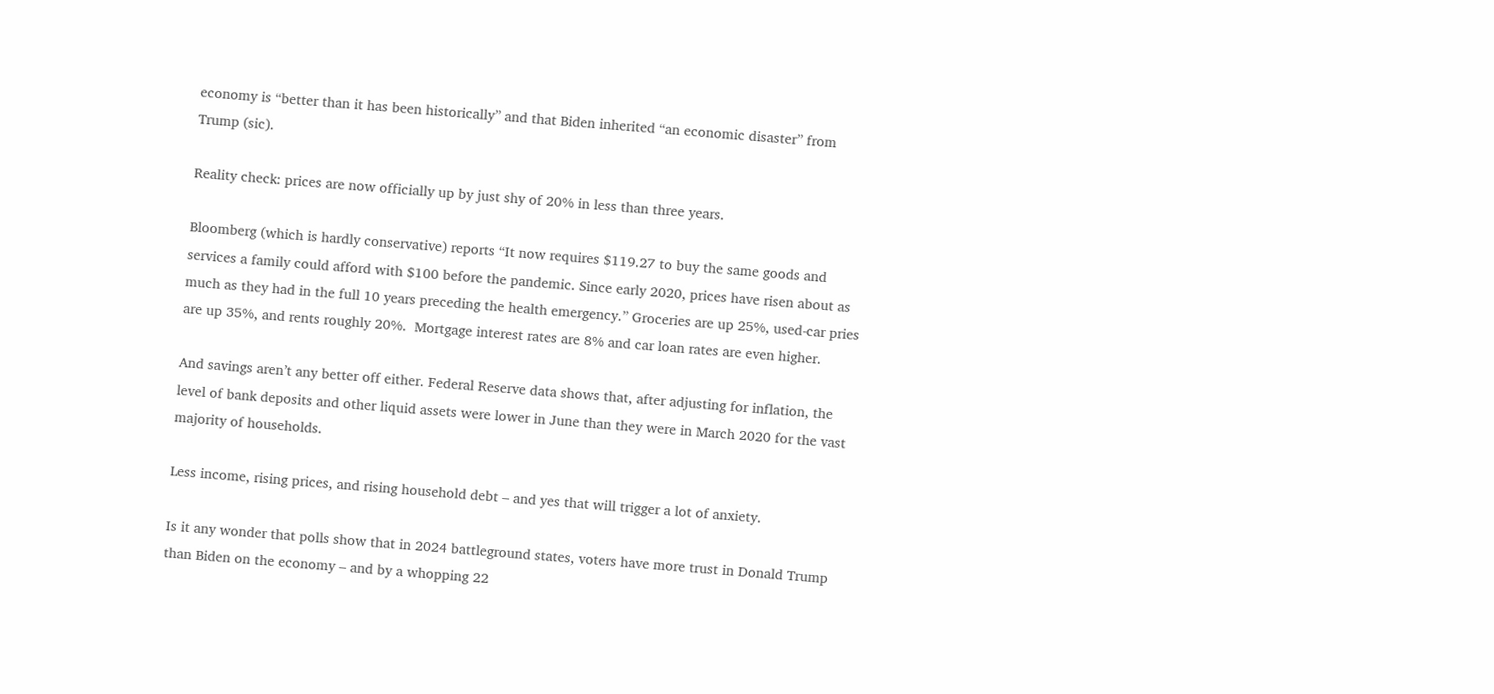economy is “better than it has been historically” and that Biden inherited “an economic disaster” from Trump (sic).

Reality check: prices are now officially up by just shy of 20% in less than three years.

Bloomberg (which is hardly conservative) reports “It now requires $119.27 to buy the same goods and services a family could afford with $100 before the pandemic. Since early 2020, prices have risen about as much as they had in the full 10 years preceding the health emergency.” Groceries are up 25%, used-car pries are up 35%, and rents roughly 20%.  Mortgage interest rates are 8% and car loan rates are even higher.

And savings aren’t any better off either. Federal Reserve data shows that, after adjusting for inflation, the level of bank deposits and other liquid assets were lower in June than they were in March 2020 for the vast majority of households.

Less income, rising prices, and rising household debt – and yes that will trigger a lot of anxiety.

Is it any wonder that polls show that in 2024 battleground states, voters have more trust in Donald Trump than Biden on the economy – and by a whopping 22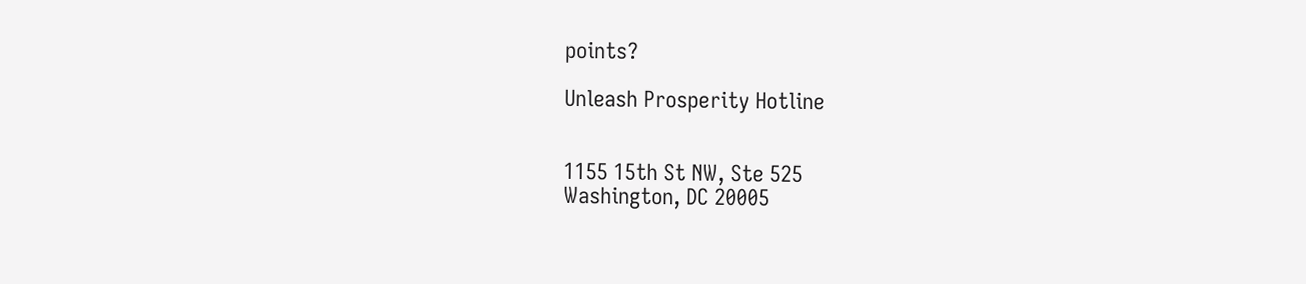points?

Unleash Prosperity Hotline


1155 15th St NW, Ste 525
Washington, DC 20005